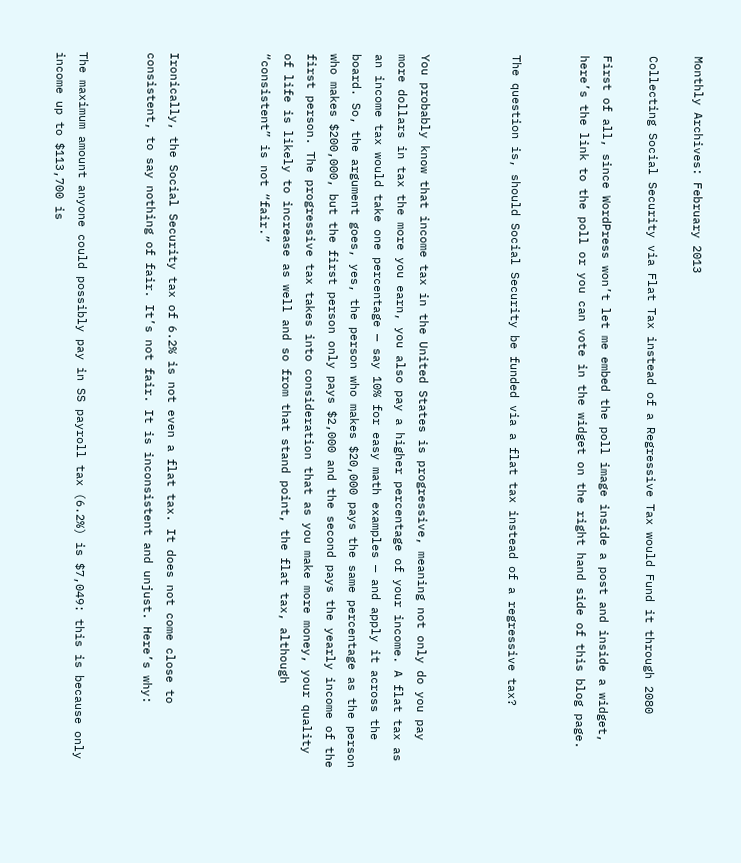Monthly Archives: February 2013

Collecting Social Security via Flat Tax instead of a Regressive Tax would Fund it through 2080

First of all, since WordPress won’t let me embed the poll image inside a post and inside a widget, here’s the link to the poll or you can vote in the widget on the right hand side of this blog page.


The question is, should Social Security be funded via a flat tax instead of a regressive tax?



You probably know that income tax in the United States is progressive, meaning not only do you pay more dollars in tax the more you earn, you also pay a higher percentage of your income. A flat tax as an income tax would take one percentage — say 10% for easy math examples — and apply it across the board. So, the argument goes, yes, the person who makes $20,000 pays the same percentage as the person who makes $200,000, but the first person only pays $2,000 and the second pays the yearly income of the first person. The progressive tax takes into consideration that as you make more money, your quality of life is likely to increase as well and so from that stand point, the flat tax, although “consistent” is not “fair.”



Ironically, the Social Security tax of 6.2% is not even a flat tax. It does not come close to consistent, to say nothing of fair. It’s not fair. It is inconsistent and unjust. Here’s why:


The maximum amount anyone could possibly pay in SS payroll tax (6.2%) is $7,049: this is because only income up to $113,700 is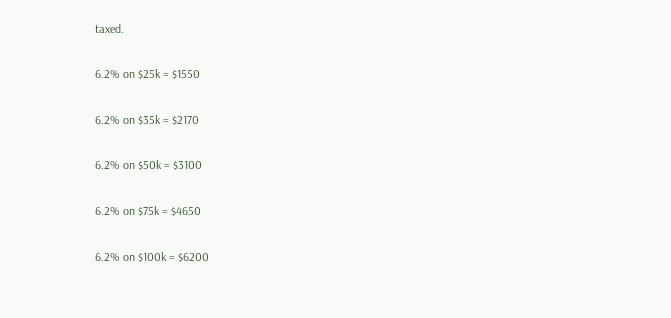taxed.

6.2% on $25k = $1550

6.2% on $35k = $2170

6.2% on $50k = $3100

6.2% on $75k = $4650

6.2% on $100k = $6200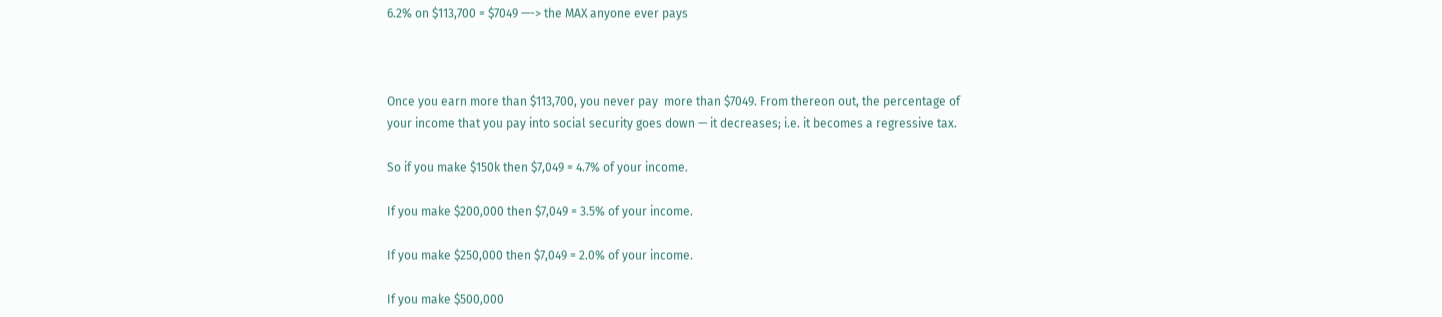6.2% on $113,700 = $7049 —-> the MAX anyone ever pays



Once you earn more than $113,700, you never pay  more than $7049. From thereon out, the percentage of your income that you pay into social security goes down — it decreases; i.e. it becomes a regressive tax.

So if you make $150k then $7,049 = 4.7% of your income.

If you make $200,000 then $7,049 = 3.5% of your income.

If you make $250,000 then $7,049 = 2.0% of your income.

If you make $500,000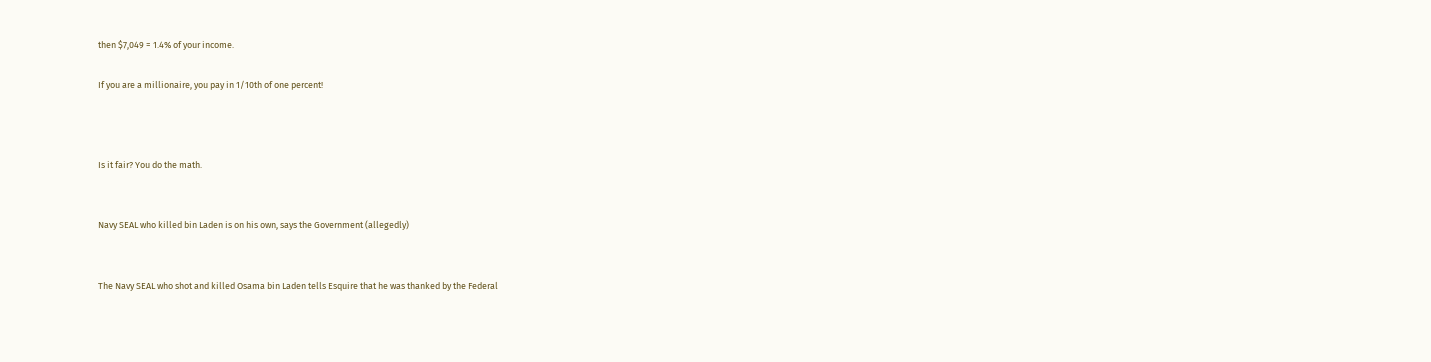then $7,049 = 1.4% of your income.

If you are a millionaire, you pay in 1/10th of one percent!



Is it fair? You do the math.


Navy SEAL who killed bin Laden is on his own, says the Government (allegedly)


The Navy SEAL who shot and killed Osama bin Laden tells Esquire that he was thanked by the Federal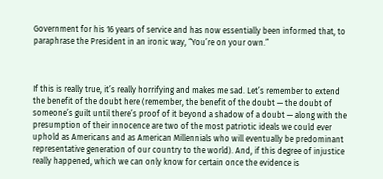Government for his 16 years of service and has now essentially been informed that, to paraphrase the President in an ironic way, “You’re on your own.”



If this is really true, it’s really horrifying and makes me sad. Let’s remember to extend the benefit of the doubt here (remember, the benefit of the doubt — the doubt of someone’s guilt until there’s proof of it beyond a shadow of a doubt — along with the presumption of their innocence are two of the most patriotic ideals we could ever uphold as Americans and as American Millennials who will eventually be predominant representative generation of our country to the world). And, if this degree of injustice really happened, which we can only know for certain once the evidence is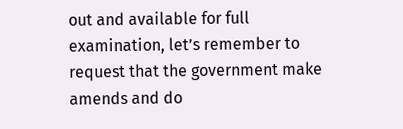out and available for full examination, let’s remember to request that the government make amends and do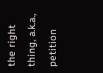the right thing, a.k.a., petition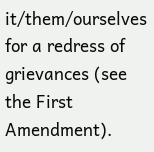it/them/ourselves for a redress of grievances (see the First Amendment).